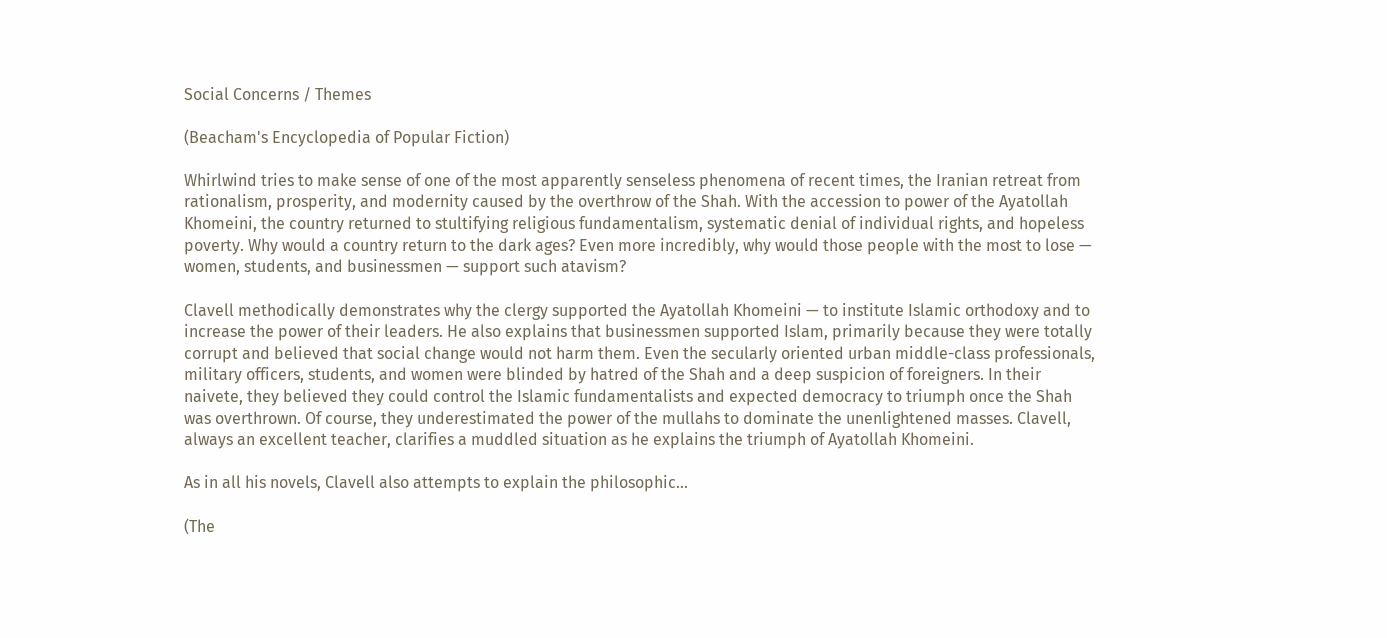Social Concerns / Themes

(Beacham's Encyclopedia of Popular Fiction)

Whirlwind tries to make sense of one of the most apparently senseless phenomena of recent times, the Iranian retreat from rationalism, prosperity, and modernity caused by the overthrow of the Shah. With the accession to power of the Ayatollah Khomeini, the country returned to stultifying religious fundamentalism, systematic denial of individual rights, and hopeless poverty. Why would a country return to the dark ages? Even more incredibly, why would those people with the most to lose — women, students, and businessmen — support such atavism?

Clavell methodically demonstrates why the clergy supported the Ayatollah Khomeini — to institute Islamic orthodoxy and to increase the power of their leaders. He also explains that businessmen supported Islam, primarily because they were totally corrupt and believed that social change would not harm them. Even the secularly oriented urban middle-class professionals, military officers, students, and women were blinded by hatred of the Shah and a deep suspicion of foreigners. In their naivete, they believed they could control the Islamic fundamentalists and expected democracy to triumph once the Shah was overthrown. Of course, they underestimated the power of the mullahs to dominate the unenlightened masses. Clavell, always an excellent teacher, clarifies a muddled situation as he explains the triumph of Ayatollah Khomeini.

As in all his novels, Clavell also attempts to explain the philosophic...

(The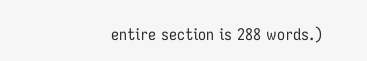entire section is 288 words.)